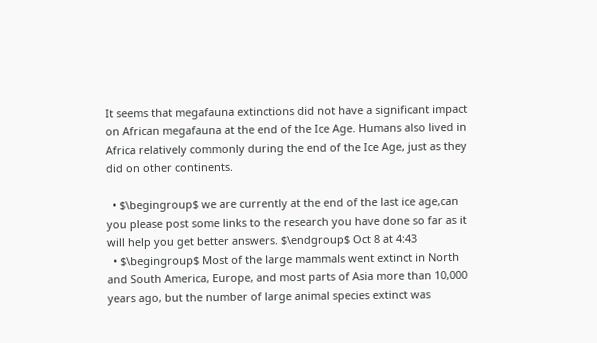It seems that megafauna extinctions did not have a significant impact on African megafauna at the end of the Ice Age. Humans also lived in Africa relatively commonly during the end of the Ice Age, just as they did on other continents.

  • $\begingroup$ we are currently at the end of the last ice age,can you please post some links to the research you have done so far as it will help you get better answers. $\endgroup$ Oct 8 at 4:43
  • $\begingroup$ Most of the large mammals went extinct in North and South America, Europe, and most parts of Asia more than 10,000 years ago, but the number of large animal species extinct was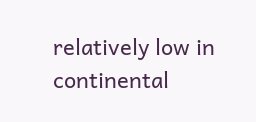relatively low in continental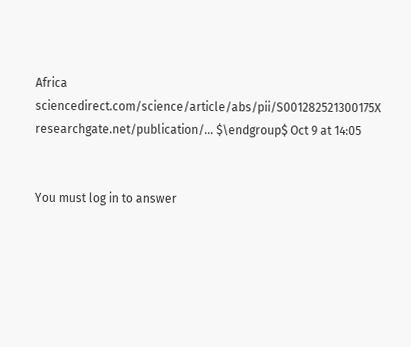Africa sciencedirect.com/science/article/abs/pii/S001282521300175X researchgate.net/publication/… $\endgroup$ Oct 9 at 14:05


You must log in to answer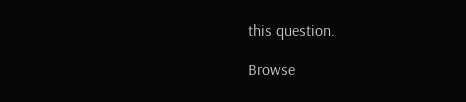this question.

Browse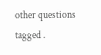other questions tagged .